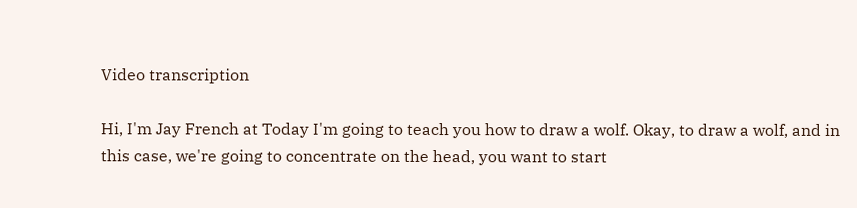Video transcription

Hi, I'm Jay French at Today I'm going to teach you how to draw a wolf. Okay, to draw a wolf, and in this case, we're going to concentrate on the head, you want to start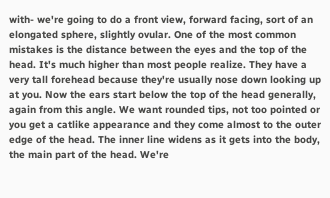with- we're going to do a front view, forward facing, sort of an elongated sphere, slightly ovular. One of the most common mistakes is the distance between the eyes and the top of the head. It's much higher than most people realize. They have a very tall forehead because they're usually nose down looking up at you. Now the ears start below the top of the head generally, again from this angle. We want rounded tips, not too pointed or you get a catlike appearance and they come almost to the outer edge of the head. The inner line widens as it gets into the body, the main part of the head. We're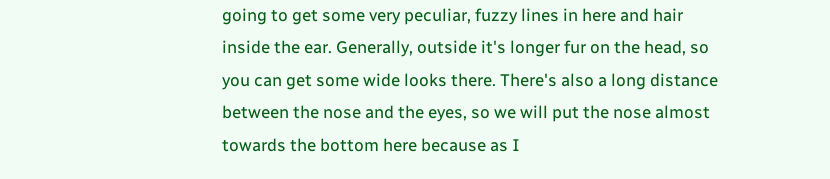going to get some very peculiar, fuzzy lines in here and hair inside the ear. Generally, outside it's longer fur on the head, so you can get some wide looks there. There's also a long distance between the nose and the eyes, so we will put the nose almost towards the bottom here because as I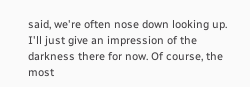said, we're often nose down looking up. I'll just give an impression of the darkness there for now. Of course, the most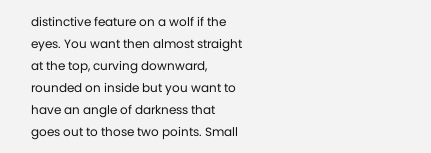distinctive feature on a wolf if the eyes. You want then almost straight at the top, curving downward, rounded on inside but you want to have an angle of darkness that goes out to those two points. Small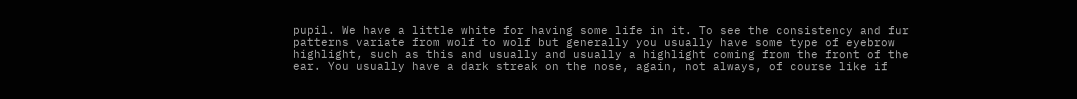pupil. We have a little white for having some life in it. To see the consistency and fur patterns variate from wolf to wolf but generally you usually have some type of eyebrow highlight, such as this and usually and usually a highlight coming from the front of the ear. You usually have a dark streak on the nose, again, not always, of course like if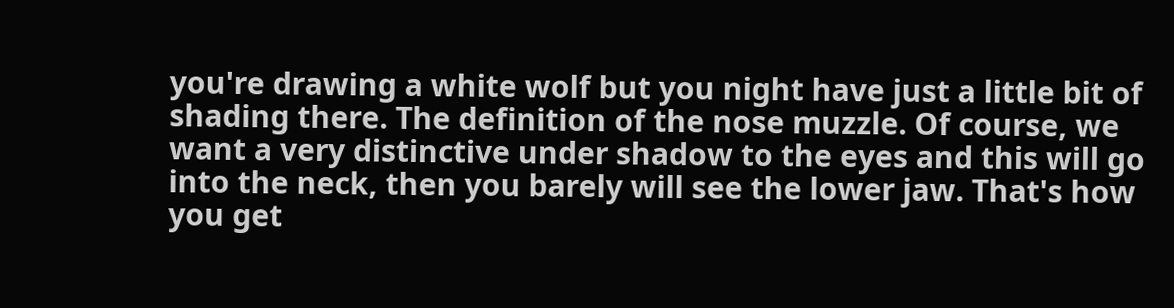you're drawing a white wolf but you night have just a little bit of shading there. The definition of the nose muzzle. Of course, we want a very distinctive under shadow to the eyes and this will go into the neck, then you barely will see the lower jaw. That's how you get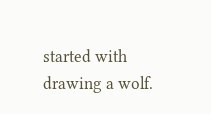started with drawing a wolf.